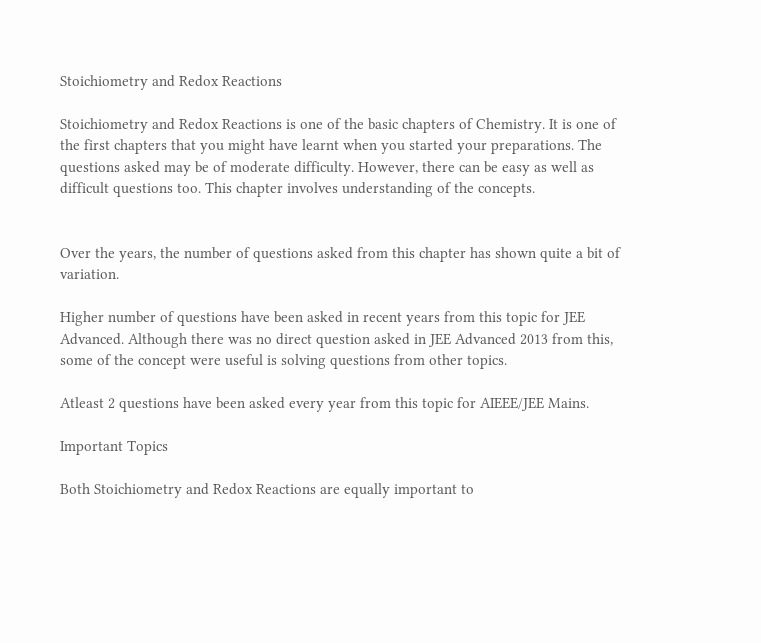Stoichiometry and Redox Reactions

Stoichiometry and Redox Reactions is one of the basic chapters of Chemistry. It is one of the first chapters that you might have learnt when you started your preparations. The questions asked may be of moderate difficulty. However, there can be easy as well as difficult questions too. This chapter involves understanding of the concepts.


Over the years, the number of questions asked from this chapter has shown quite a bit of variation.

Higher number of questions have been asked in recent years from this topic for JEE Advanced. Although there was no direct question asked in JEE Advanced 2013 from this, some of the concept were useful is solving questions from other topics.

Atleast 2 questions have been asked every year from this topic for AIEEE/JEE Mains.

Important Topics

Both Stoichiometry and Redox Reactions are equally important to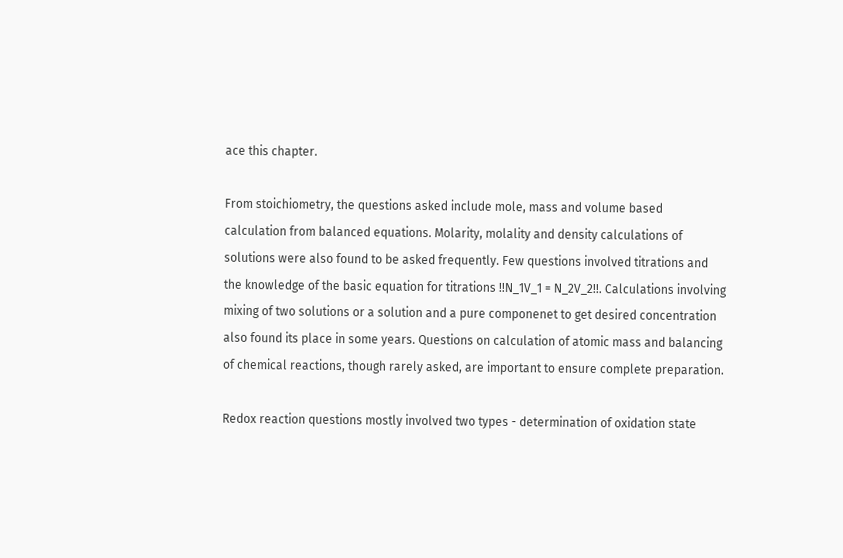ace this chapter.

From stoichiometry, the questions asked include mole, mass and volume based calculation from balanced equations. Molarity, molality and density calculations of solutions were also found to be asked frequently. Few questions involved titrations and the knowledge of the basic equation for titrations !!N_1V_1 = N_2V_2!!. Calculations involving mixing of two solutions or a solution and a pure componenet to get desired concentration also found its place in some years. Questions on calculation of atomic mass and balancing of chemical reactions, though rarely asked, are important to ensure complete preparation.

Redox reaction questions mostly involved two types - determination of oxidation state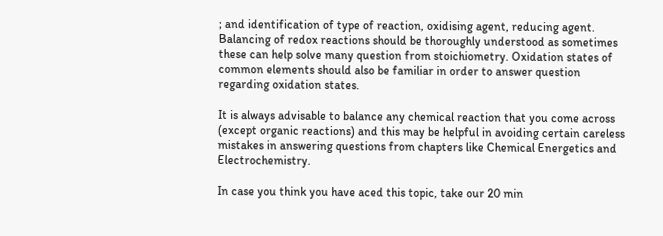; and identification of type of reaction, oxidising agent, reducing agent. Balancing of redox reactions should be thoroughly understood as sometimes these can help solve many question from stoichiometry. Oxidation states of common elements should also be familiar in order to answer question regarding oxidation states.

It is always advisable to balance any chemical reaction that you come across (except organic reactions) and this may be helpful in avoiding certain careless mistakes in answering questions from chapters like Chemical Energetics and Electrochemistry.

In case you think you have aced this topic, take our 20 min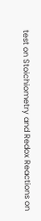test on Stoichiometry and Redox Reactions on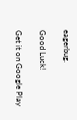eagerbug.

Good Luck!

Get it on Google Play